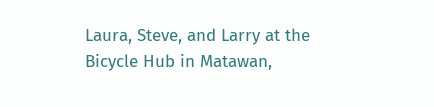Laura, Steve, and Larry at the Bicycle Hub in Matawan,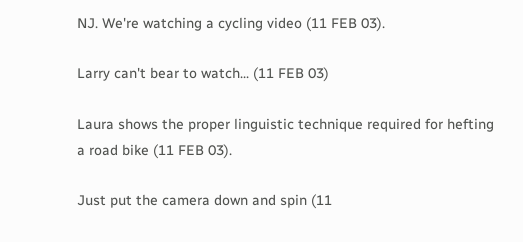NJ. We're watching a cycling video (11 FEB 03).

Larry can't bear to watch... (11 FEB 03)

Laura shows the proper linguistic technique required for hefting a road bike (11 FEB 03).

Just put the camera down and spin (11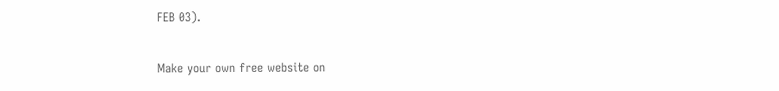FEB 03).

Make your own free website on